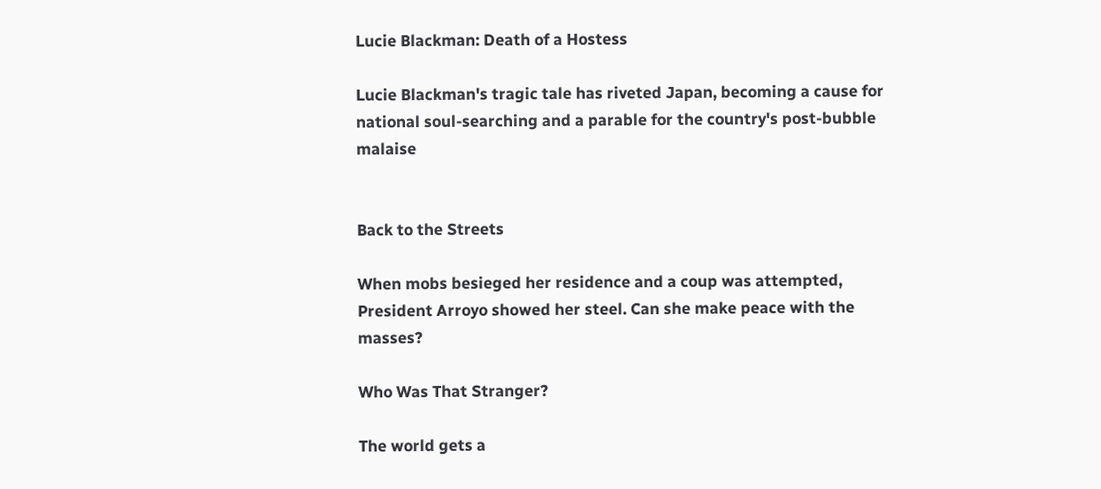Lucie Blackman: Death of a Hostess

Lucie Blackman's tragic tale has riveted Japan, becoming a cause for national soul-searching and a parable for the country's post-bubble malaise


Back to the Streets

When mobs besieged her residence and a coup was attempted, President Arroyo showed her steel. Can she make peace with the masses?

Who Was That Stranger?

The world gets a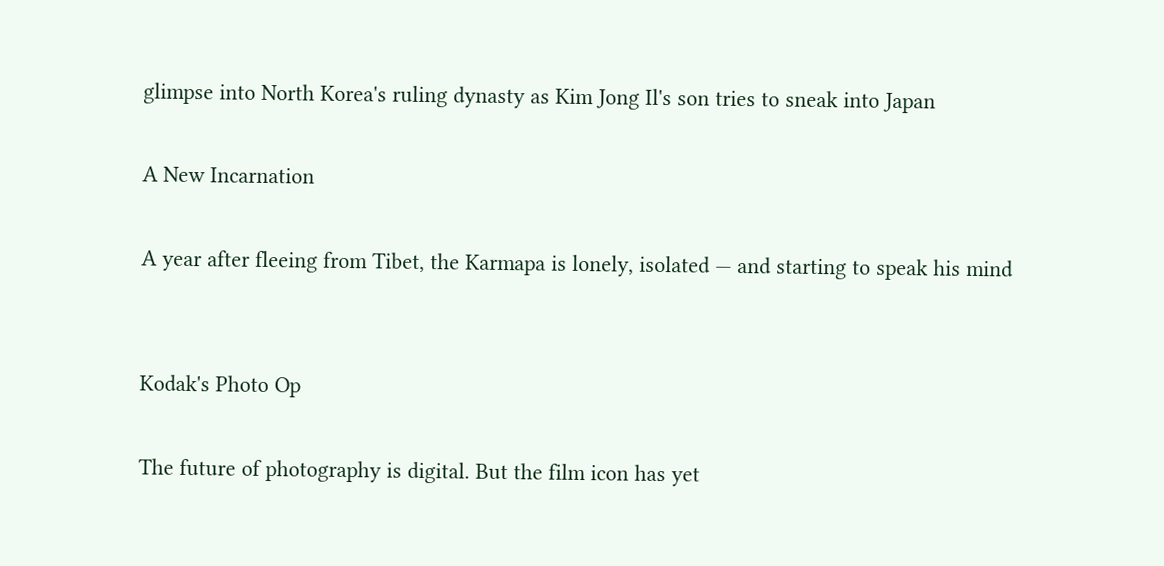glimpse into North Korea's ruling dynasty as Kim Jong Il's son tries to sneak into Japan

A New Incarnation

A year after fleeing from Tibet, the Karmapa is lonely, isolated — and starting to speak his mind


Kodak's Photo Op

The future of photography is digital. But the film icon has yet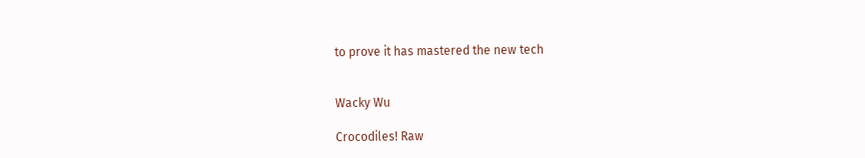to prove it has mastered the new tech


Wacky Wu

Crocodiles! Raw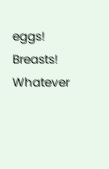eggs! Breasts! Whatever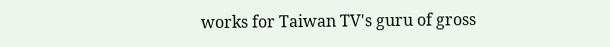works for Taiwan TV's guru of gross